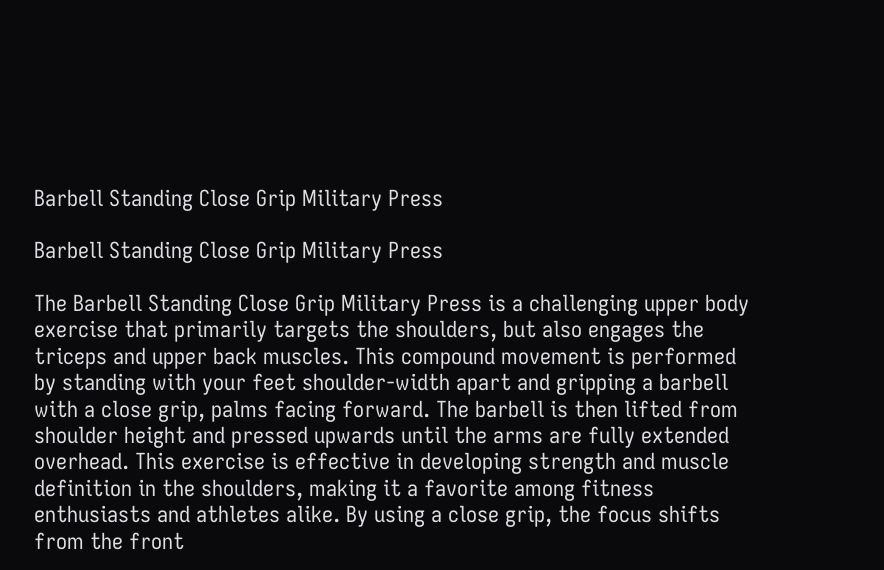Barbell Standing Close Grip Military Press

Barbell Standing Close Grip Military Press

The Barbell Standing Close Grip Military Press is a challenging upper body exercise that primarily targets the shoulders, but also engages the triceps and upper back muscles. This compound movement is performed by standing with your feet shoulder-width apart and gripping a barbell with a close grip, palms facing forward. The barbell is then lifted from shoulder height and pressed upwards until the arms are fully extended overhead. This exercise is effective in developing strength and muscle definition in the shoulders, making it a favorite among fitness enthusiasts and athletes alike. By using a close grip, the focus shifts from the front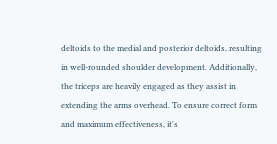deltoids to the medial and posterior deltoids, resulting in well-rounded shoulder development. Additionally, the triceps are heavily engaged as they assist in extending the arms overhead. To ensure correct form and maximum effectiveness, it's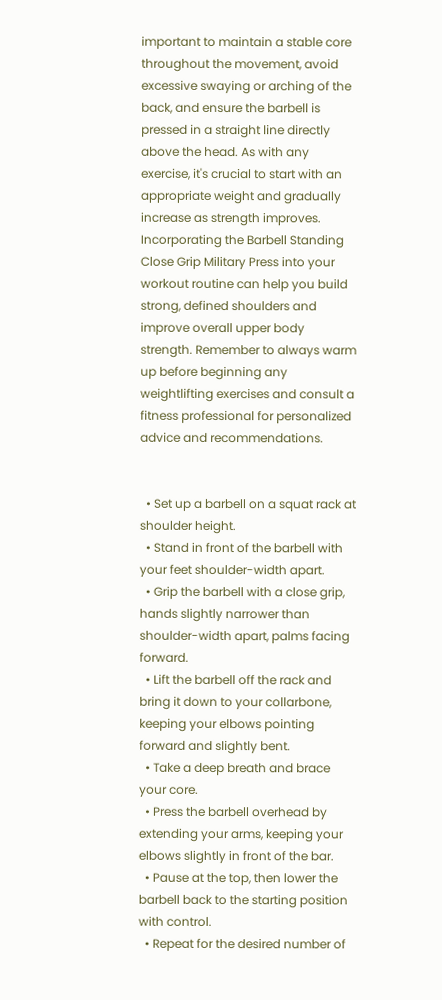important to maintain a stable core throughout the movement, avoid excessive swaying or arching of the back, and ensure the barbell is pressed in a straight line directly above the head. As with any exercise, it's crucial to start with an appropriate weight and gradually increase as strength improves. Incorporating the Barbell Standing Close Grip Military Press into your workout routine can help you build strong, defined shoulders and improve overall upper body strength. Remember to always warm up before beginning any weightlifting exercises and consult a fitness professional for personalized advice and recommendations.


  • Set up a barbell on a squat rack at shoulder height.
  • Stand in front of the barbell with your feet shoulder-width apart.
  • Grip the barbell with a close grip, hands slightly narrower than shoulder-width apart, palms facing forward.
  • Lift the barbell off the rack and bring it down to your collarbone, keeping your elbows pointing forward and slightly bent.
  • Take a deep breath and brace your core.
  • Press the barbell overhead by extending your arms, keeping your elbows slightly in front of the bar.
  • Pause at the top, then lower the barbell back to the starting position with control.
  • Repeat for the desired number of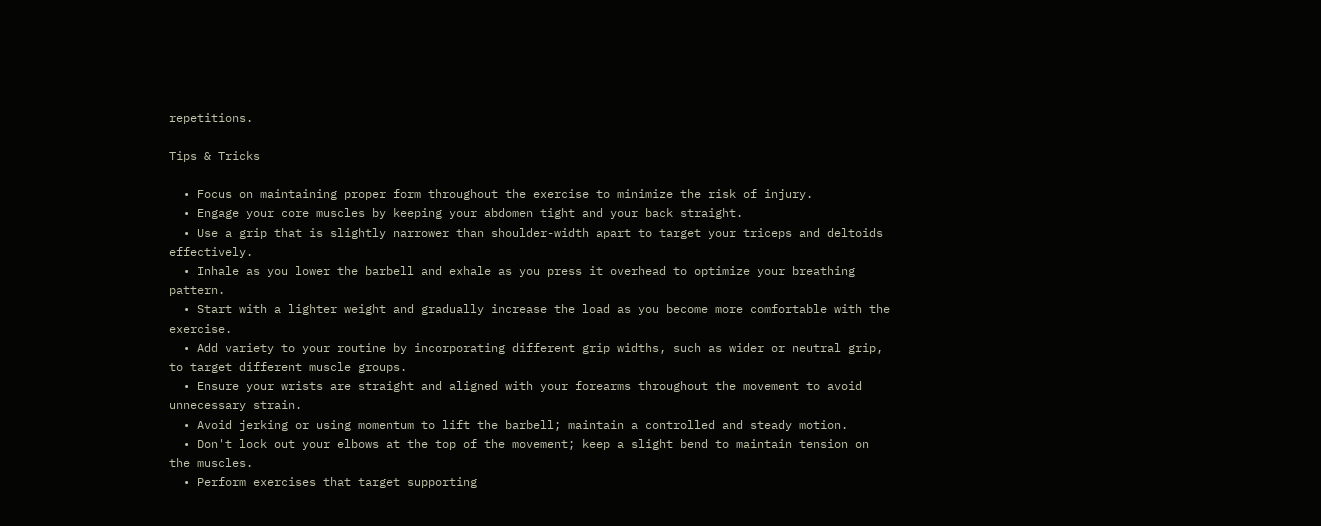repetitions.

Tips & Tricks

  • Focus on maintaining proper form throughout the exercise to minimize the risk of injury.
  • Engage your core muscles by keeping your abdomen tight and your back straight.
  • Use a grip that is slightly narrower than shoulder-width apart to target your triceps and deltoids effectively.
  • Inhale as you lower the barbell and exhale as you press it overhead to optimize your breathing pattern.
  • Start with a lighter weight and gradually increase the load as you become more comfortable with the exercise.
  • Add variety to your routine by incorporating different grip widths, such as wider or neutral grip, to target different muscle groups.
  • Ensure your wrists are straight and aligned with your forearms throughout the movement to avoid unnecessary strain.
  • Avoid jerking or using momentum to lift the barbell; maintain a controlled and steady motion.
  • Don't lock out your elbows at the top of the movement; keep a slight bend to maintain tension on the muscles.
  • Perform exercises that target supporting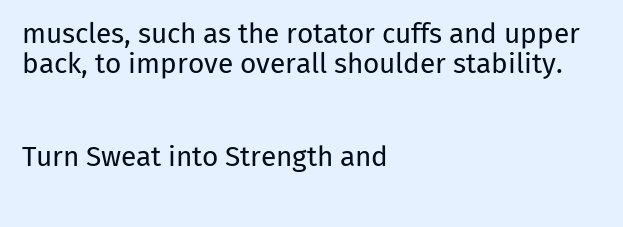muscles, such as the rotator cuffs and upper back, to improve overall shoulder stability.


Turn Sweat into Strength and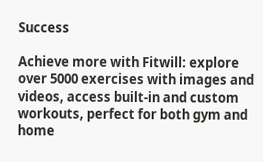Success

Achieve more with Fitwill: explore over 5000 exercises with images and videos, access built-in and custom workouts, perfect for both gym and home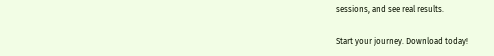sessions, and see real results.

Start your journey. Download today!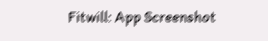Fitwill: App Screenshot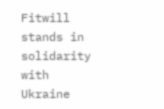Fitwill stands in solidarity with Ukraine